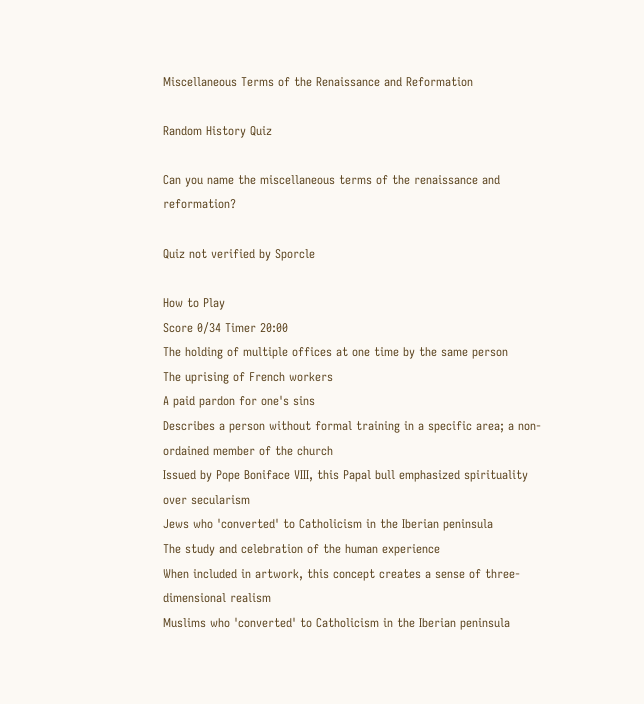Miscellaneous Terms of the Renaissance and Reformation

Random History Quiz

Can you name the miscellaneous terms of the renaissance and reformation?

Quiz not verified by Sporcle

How to Play
Score 0/34 Timer 20:00
The holding of multiple offices at one time by the same person
The uprising of French workers
A paid pardon for one's sins
Describes a person without formal training in a specific area; a non-ordained member of the church
Issued by Pope Boniface VIII, this Papal bull emphasized spirituality over secularism
Jews who 'converted' to Catholicism in the Iberian peninsula
The study and celebration of the human experience
When included in artwork, this concept creates a sense of three-dimensional realism
Muslims who 'converted' to Catholicism in the Iberian peninsula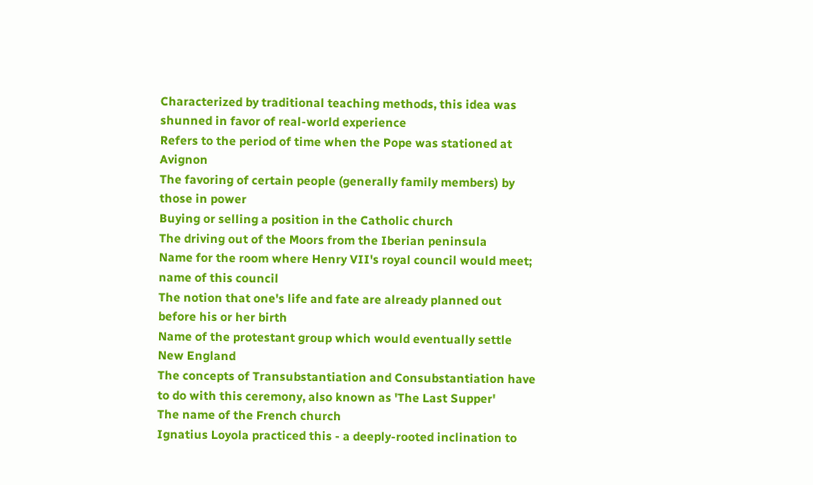Characterized by traditional teaching methods, this idea was shunned in favor of real-world experience
Refers to the period of time when the Pope was stationed at Avignon
The favoring of certain people (generally family members) by those in power
Buying or selling a position in the Catholic church
The driving out of the Moors from the Iberian peninsula
Name for the room where Henry VII's royal council would meet; name of this council
The notion that one's life and fate are already planned out before his or her birth
Name of the protestant group which would eventually settle New England
The concepts of Transubstantiation and Consubstantiation have to do with this ceremony, also known as 'The Last Supper'
The name of the French church
Ignatius Loyola practiced this - a deeply-rooted inclination to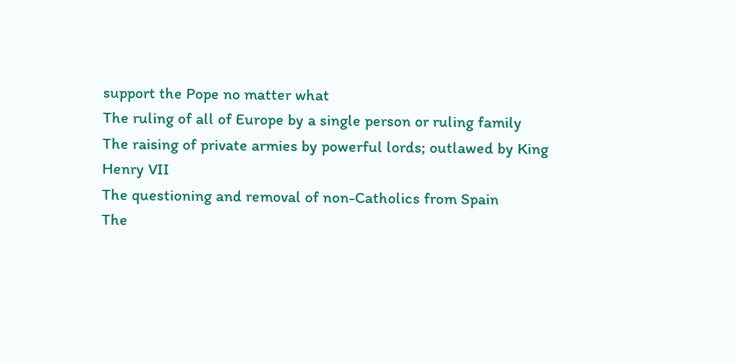support the Pope no matter what
The ruling of all of Europe by a single person or ruling family
The raising of private armies by powerful lords; outlawed by King Henry VII
The questioning and removal of non-Catholics from Spain
The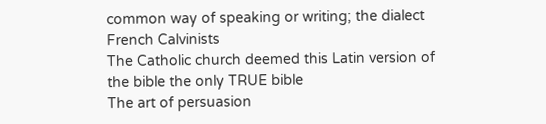common way of speaking or writing; the dialect
French Calvinists
The Catholic church deemed this Latin version of the bible the only TRUE bible
The art of persuasion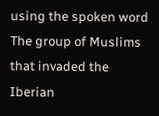using the spoken word
The group of Muslims that invaded the Iberian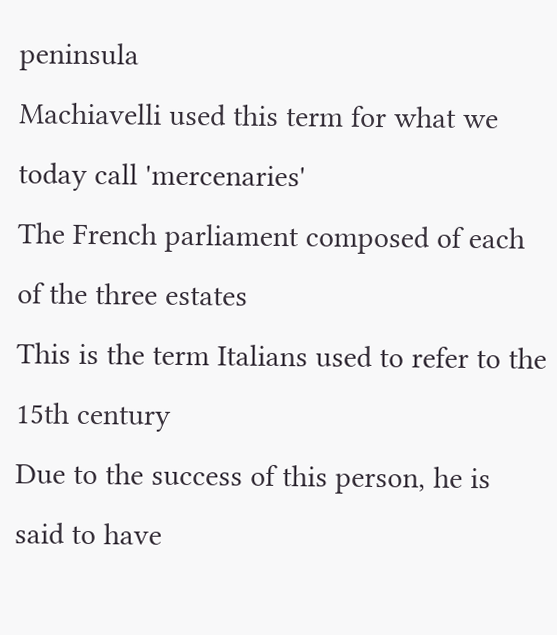peninsula
Machiavelli used this term for what we today call 'mercenaries'
The French parliament composed of each of the three estates
This is the term Italians used to refer to the 15th century
Due to the success of this person, he is said to have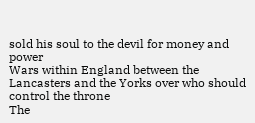sold his soul to the devil for money and power
Wars within England between the Lancasters and the Yorks over who should control the throne
The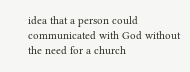idea that a person could communicated with God without the need for a church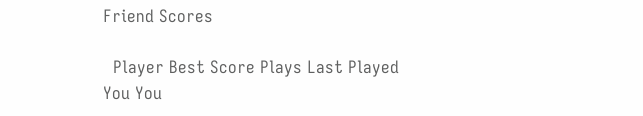Friend Scores

  Player Best Score Plays Last Played
You You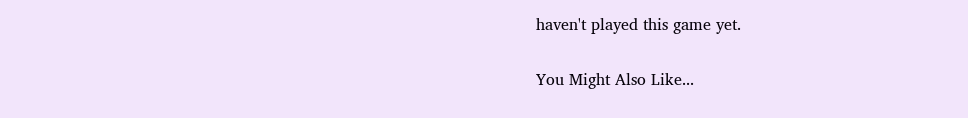haven't played this game yet.

You Might Also Like...